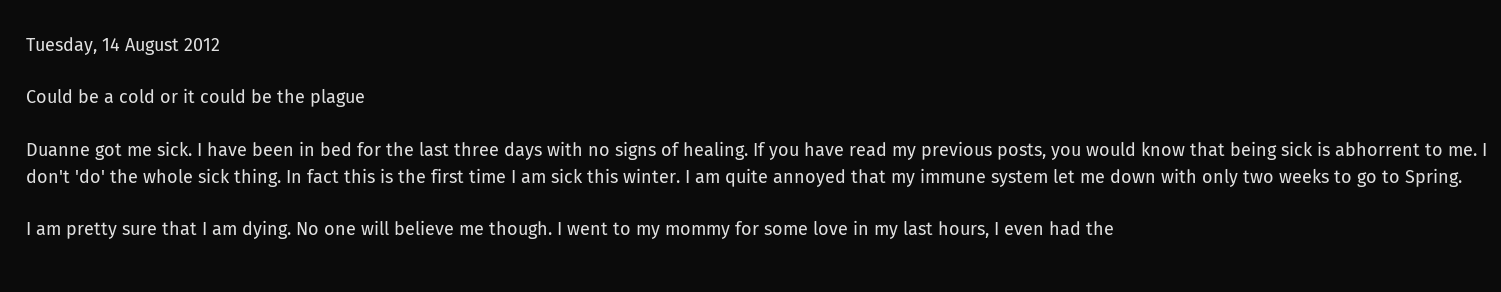Tuesday, 14 August 2012

Could be a cold or it could be the plague

Duanne got me sick. I have been in bed for the last three days with no signs of healing. If you have read my previous posts, you would know that being sick is abhorrent to me. I don't 'do' the whole sick thing. In fact this is the first time I am sick this winter. I am quite annoyed that my immune system let me down with only two weeks to go to Spring.

I am pretty sure that I am dying. No one will believe me though. I went to my mommy for some love in my last hours, I even had the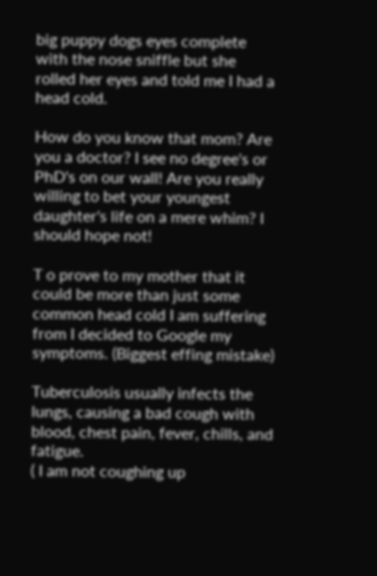big puppy dogs eyes complete with the nose sniffle but she rolled her eyes and told me I had a head cold.

How do you know that mom? Are you a doctor? I see no degree's or PhD's on our wall! Are you really willing to bet your youngest daughter's life on a mere whim? I should hope not!

T o prove to my mother that it could be more than just some common head cold I am suffering from I decided to Google my symptoms. (Biggest effing mistake)

Tuberculosis usually infects the lungs, causing a bad cough with blood, chest pain, fever, chills, and fatigue.
( I am not coughing up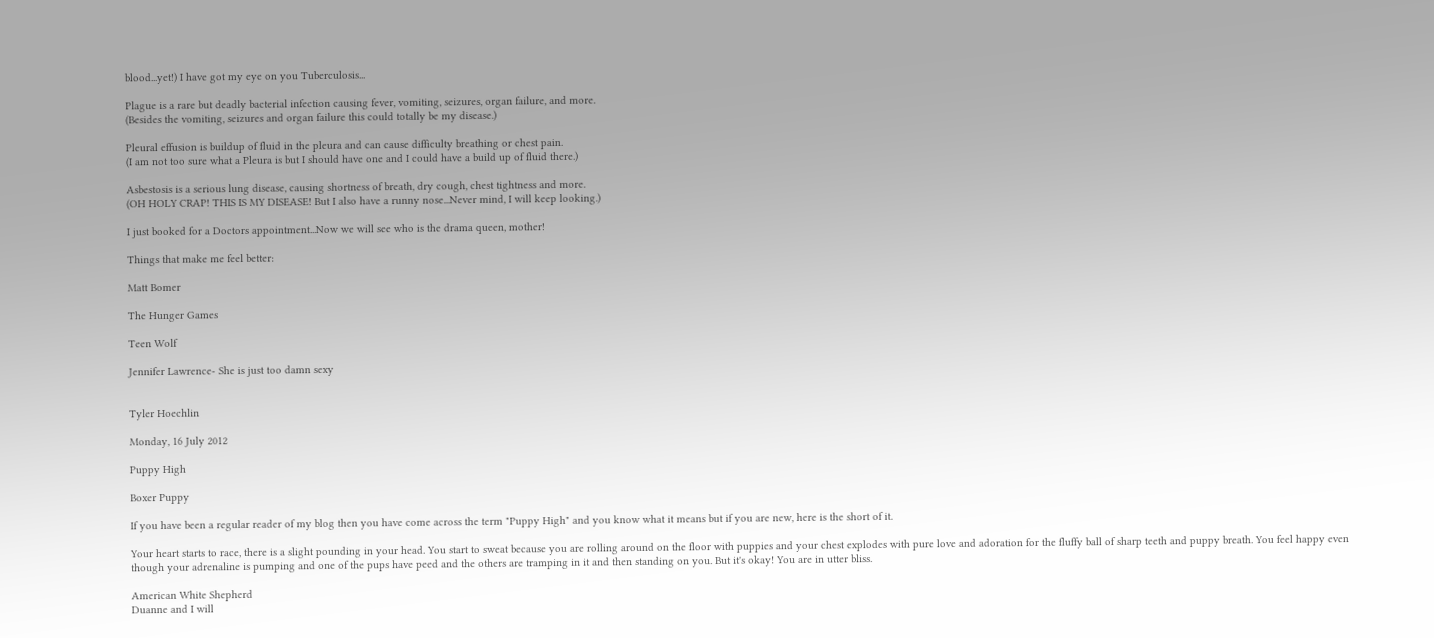blood...yet!) I have got my eye on you Tuberculosis...

Plague is a rare but deadly bacterial infection causing fever, vomiting, seizures, organ failure, and more.
(Besides the vomiting, seizures and organ failure this could totally be my disease.)

Pleural effusion is buildup of fluid in the pleura and can cause difficulty breathing or chest pain.
(I am not too sure what a Pleura is but I should have one and I could have a build up of fluid there.)

Asbestosis is a serious lung disease, causing shortness of breath, dry cough, chest tightness and more.
(OH HOLY CRAP! THIS IS MY DISEASE! But I also have a runny nose...Never mind, I will keep looking.)

I just booked for a Doctors appointment...Now we will see who is the drama queen, mother!

Things that make me feel better:

Matt Bomer

The Hunger Games

Teen Wolf

Jennifer Lawrence- She is just too damn sexy


Tyler Hoechlin

Monday, 16 July 2012

Puppy High

Boxer Puppy

If you have been a regular reader of my blog then you have come across the term "Puppy High" and you know what it means but if you are new, here is the short of it.

Your heart starts to race, there is a slight pounding in your head. You start to sweat because you are rolling around on the floor with puppies and your chest explodes with pure love and adoration for the fluffy ball of sharp teeth and puppy breath. You feel happy even though your adrenaline is pumping and one of the pups have peed and the others are tramping in it and then standing on you. But it's okay! You are in utter bliss.

American White Shepherd
Duanne and I will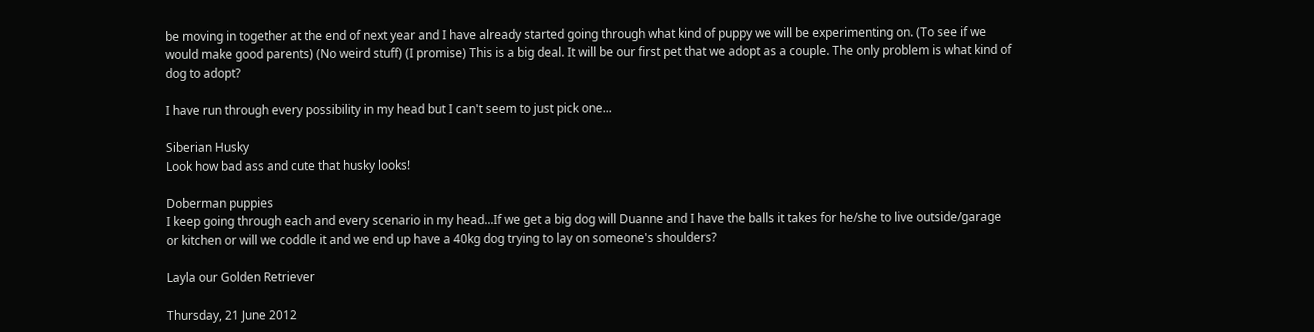be moving in together at the end of next year and I have already started going through what kind of puppy we will be experimenting on. (To see if we would make good parents) (No weird stuff) (I promise) This is a big deal. It will be our first pet that we adopt as a couple. The only problem is what kind of dog to adopt?

I have run through every possibility in my head but I can't seem to just pick one...

Siberian Husky
Look how bad ass and cute that husky looks!

Doberman puppies
I keep going through each and every scenario in my head...If we get a big dog will Duanne and I have the balls it takes for he/she to live outside/garage or kitchen or will we coddle it and we end up have a 40kg dog trying to lay on someone's shoulders?

Layla our Golden Retriever

Thursday, 21 June 2012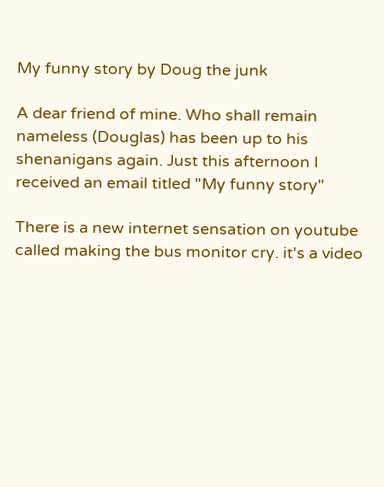My funny story by Doug the junk

A dear friend of mine. Who shall remain nameless (Douglas) has been up to his shenanigans again. Just this afternoon I received an email titled "My funny story"

There is a new internet sensation on youtube called making the bus monitor cry. it's a video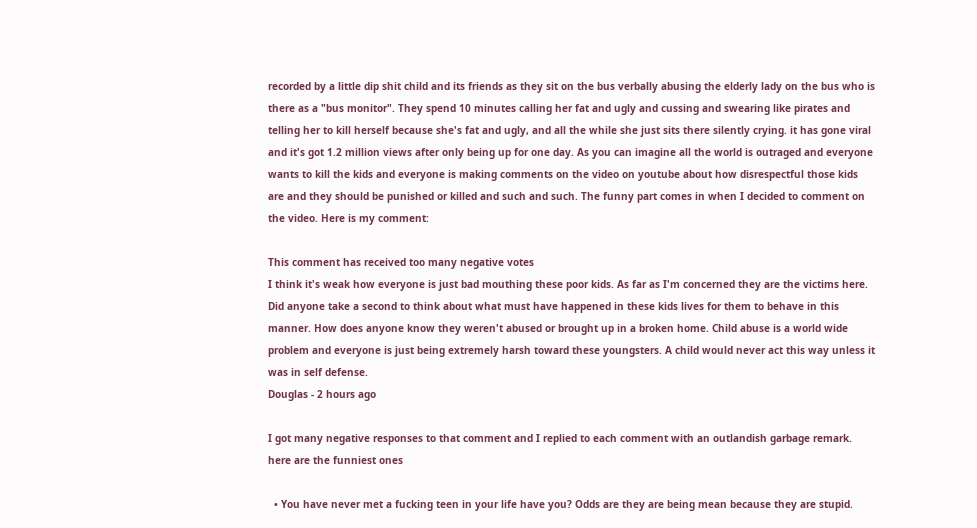recorded by a little dip shit child and its friends as they sit on the bus verbally abusing the elderly lady on the bus who is there as a "bus monitor". They spend 10 minutes calling her fat and ugly and cussing and swearing like pirates and telling her to kill herself because she's fat and ugly, and all the while she just sits there silently crying. it has gone viral and it's got 1.2 million views after only being up for one day. As you can imagine all the world is outraged and everyone wants to kill the kids and everyone is making comments on the video on youtube about how disrespectful those kids are and they should be punished or killed and such and such. The funny part comes in when I decided to comment on the video. Here is my comment:

This comment has received too many negative votes
I think it's weak how everyone is just bad mouthing these poor kids. As far as I'm concerned they are the victims here. Did anyone take a second to think about what must have happened in these kids lives for them to behave in this manner. How does anyone know they weren't abused or brought up in a broken home. Child abuse is a world wide problem and everyone is just being extremely harsh toward these youngsters. A child would never act this way unless it was in self defense.
Douglas - 2 hours ago

I got many negative responses to that comment and I replied to each comment with an outlandish garbage remark. here are the funniest ones

  • You have never met a fucking teen in your life have you? Odds are they are being mean because they are stupid.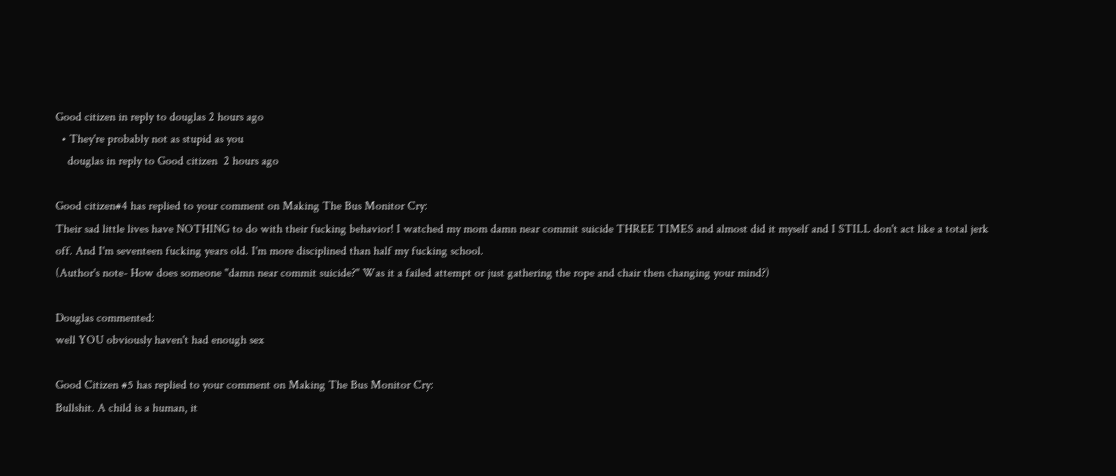Good citizen in reply to douglas 2 hours ago
  • They're probably not as stupid as you
    douglas in reply to Good citizen  2 hours ago

Good citizen#4 has replied to your comment on Making The Bus Monitor Cry:
Their sad little lives have NOTHING to do with their fucking behavior! I watched my mom damn near commit suicide THREE TIMES and almost did it myself and I STILL don't act like a total jerk off. And I'm seventeen fucking years old. I'm more disciplined than half my fucking school.
(Author's note- How does someone "damn near commit suicide?" Was it a failed attempt or just gathering the rope and chair then changing your mind?)

Douglas commented:
well YOU obviously haven't had enough sex

Good Citizen #5 has replied to your comment on Making The Bus Monitor Cry:
Bullshit. A child is a human, it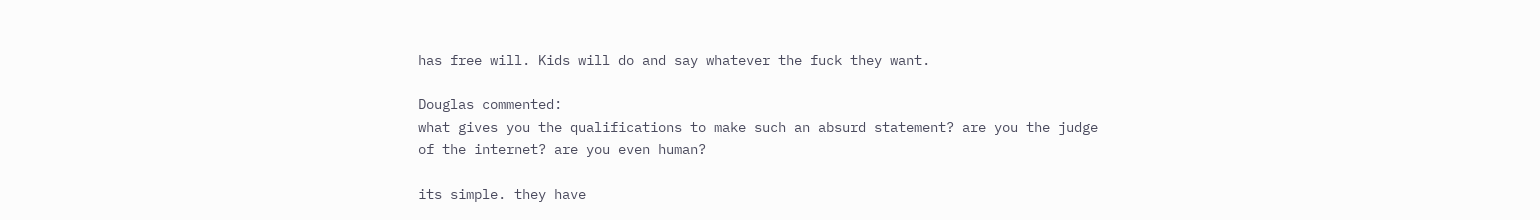has free will. Kids will do and say whatever the fuck they want.

Douglas commented:
what gives you the qualifications to make such an absurd statement? are you the judge of the internet? are you even human?

its simple. they have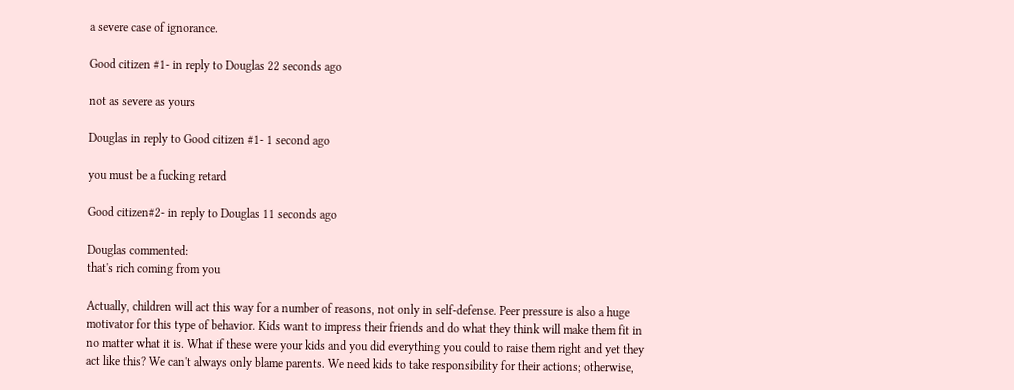a severe case of ignorance.

Good citizen #1- in reply to Douglas 22 seconds ago

not as severe as yours

Douglas in reply to Good citizen #1- 1 second ago

you must be a fucking retard

Good citizen#2- in reply to Douglas 11 seconds ago

Douglas commented:
that's rich coming from you

Actually, children will act this way for a number of reasons, not only in self-defense. Peer pressure is also a huge motivator for this type of behavior. Kids want to impress their friends and do what they think will make them fit in no matter what it is. What if these were your kids and you did everything you could to raise them right and yet they act like this? We can't always only blame parents. We need kids to take responsibility for their actions; otherwise,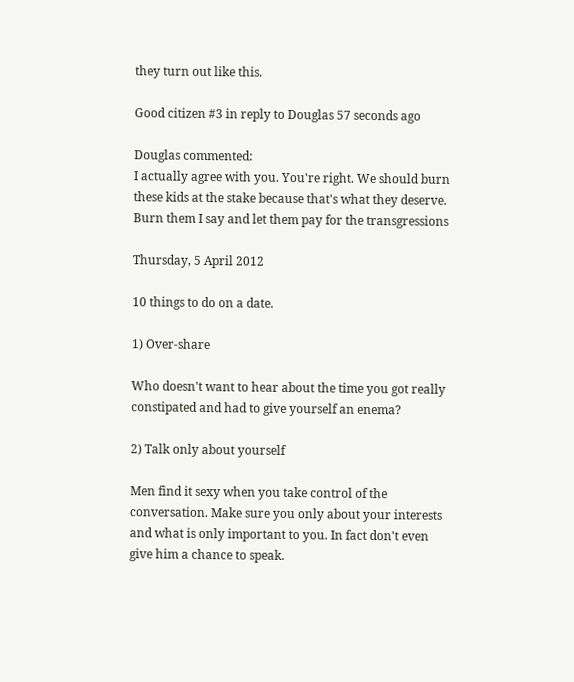they turn out like this.

Good citizen #3 in reply to Douglas 57 seconds ago

Douglas commented:
I actually agree with you. You're right. We should burn these kids at the stake because that's what they deserve. Burn them I say and let them pay for the transgressions

Thursday, 5 April 2012

10 things to do on a date.

1) Over-share

Who doesn't want to hear about the time you got really constipated and had to give yourself an enema?

2) Talk only about yourself

Men find it sexy when you take control of the conversation. Make sure you only about your interests and what is only important to you. In fact don't even give him a chance to speak.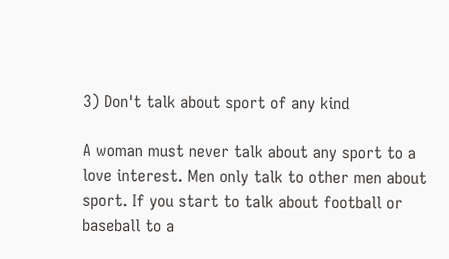3) Don't talk about sport of any kind

A woman must never talk about any sport to a love interest. Men only talk to other men about sport. If you start to talk about football or baseball to a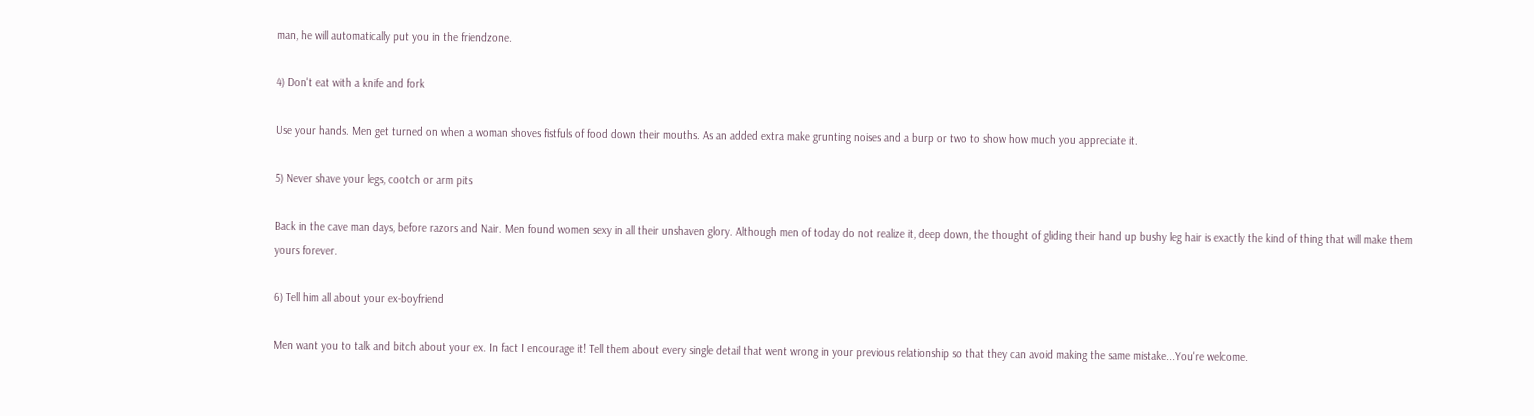man, he will automatically put you in the friendzone.

4) Don't eat with a knife and fork

Use your hands. Men get turned on when a woman shoves fistfuls of food down their mouths. As an added extra make grunting noises and a burp or two to show how much you appreciate it.

5) Never shave your legs, cootch or arm pits

Back in the cave man days, before razors and Nair. Men found women sexy in all their unshaven glory. Although men of today do not realize it, deep down, the thought of gliding their hand up bushy leg hair is exactly the kind of thing that will make them yours forever.

6) Tell him all about your ex-boyfriend

Men want you to talk and bitch about your ex. In fact I encourage it! Tell them about every single detail that went wrong in your previous relationship so that they can avoid making the same mistake...You're welcome.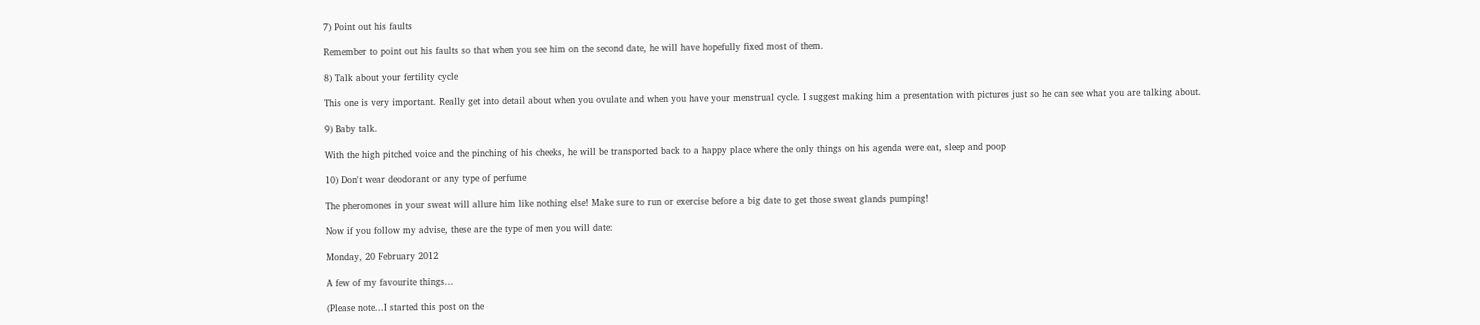7) Point out his faults

Remember to point out his faults so that when you see him on the second date, he will have hopefully fixed most of them.

8) Talk about your fertility cycle

This one is very important. Really get into detail about when you ovulate and when you have your menstrual cycle. I suggest making him a presentation with pictures just so he can see what you are talking about.

9) Baby talk.

With the high pitched voice and the pinching of his cheeks, he will be transported back to a happy place where the only things on his agenda were eat, sleep and poop

10) Don't wear deodorant or any type of perfume

The pheromones in your sweat will allure him like nothing else! Make sure to run or exercise before a big date to get those sweat glands pumping!

Now if you follow my advise, these are the type of men you will date:

Monday, 20 February 2012

A few of my favourite things...

(Please note...I started this post on the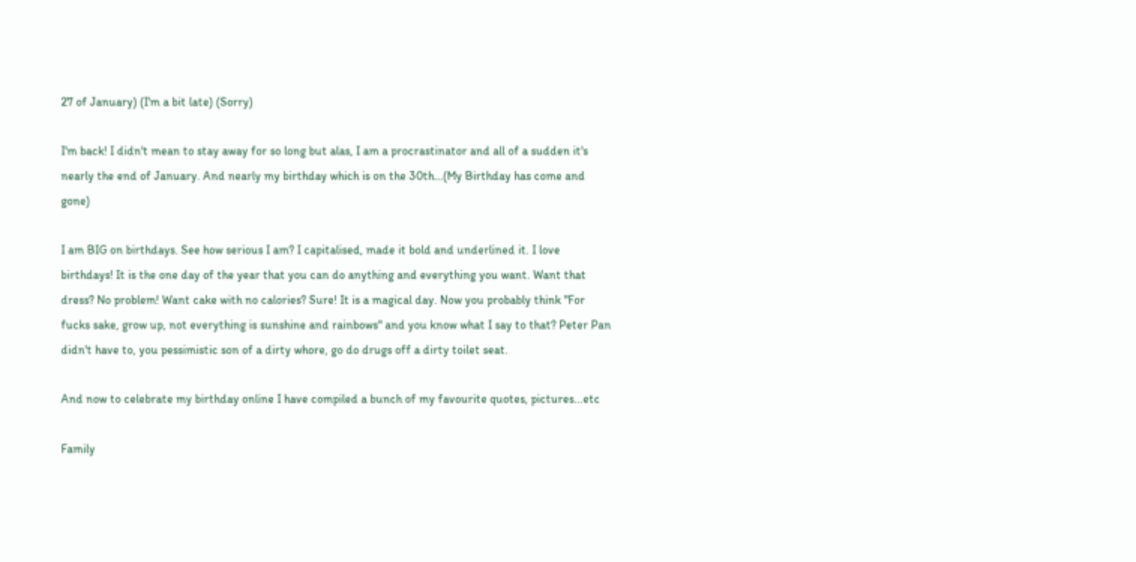27 of January) (I'm a bit late) (Sorry)

I'm back! I didn't mean to stay away for so long but alas, I am a procrastinator and all of a sudden it's nearly the end of January. And nearly my birthday which is on the 30th...(My Birthday has come and gone)

I am BIG on birthdays. See how serious I am? I capitalised, made it bold and underlined it. I love birthdays! It is the one day of the year that you can do anything and everything you want. Want that dress? No problem! Want cake with no calories? Sure! It is a magical day. Now you probably think "For fucks sake, grow up, not everything is sunshine and rainbows" and you know what I say to that? Peter Pan didn't have to, you pessimistic son of a dirty whore, go do drugs off a dirty toilet seat.

And now to celebrate my birthday online I have compiled a bunch of my favourite quotes, pictures...etc

Family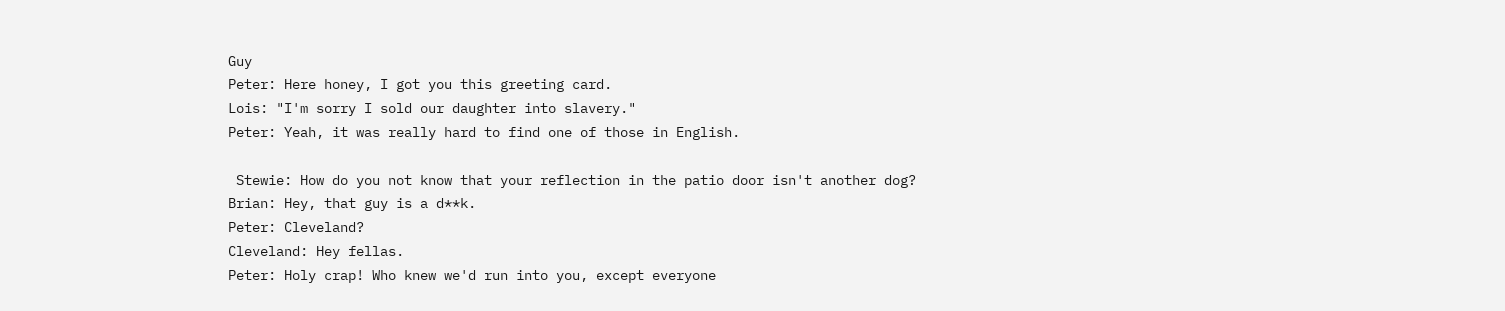Guy
Peter: Here honey, I got you this greeting card.
Lois: "I'm sorry I sold our daughter into slavery."
Peter: Yeah, it was really hard to find one of those in English.

 Stewie: How do you not know that your reflection in the patio door isn't another dog?
Brian: Hey, that guy is a d**k.
Peter: Cleveland?
Cleveland: Hey fellas.
Peter: Holy crap! Who knew we'd run into you, except everyone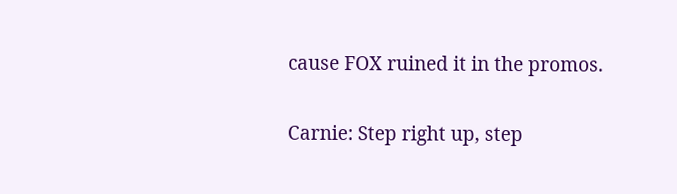cause FOX ruined it in the promos.

Carnie: Step right up, step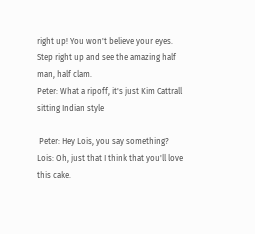right up! You won't believe your eyes. Step right up and see the amazing half man, half clam.
Peter: What a ripoff, it's just Kim Cattrall sitting Indian style

 Peter: Hey Lois, you say something?
Lois: Oh, just that I think that you'll love this cake.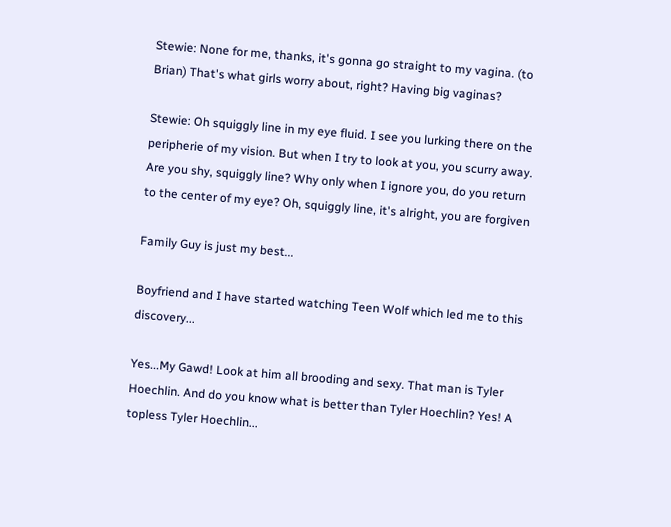Stewie: None for me, thanks, it's gonna go straight to my vagina. (to Brian) That's what girls worry about, right? Having big vaginas?

Stewie: Oh squiggly line in my eye fluid. I see you lurking there on the peripherie of my vision. But when I try to look at you, you scurry away. Are you shy, squiggly line? Why only when I ignore you, do you return to the center of my eye? Oh, squiggly line, it's alright, you are forgiven

Family Guy is just my best...

Boyfriend and I have started watching Teen Wolf which led me to this discovery...

Yes...My Gawd! Look at him all brooding and sexy. That man is Tyler Hoechlin. And do you know what is better than Tyler Hoechlin? Yes! A topless Tyler Hoechlin...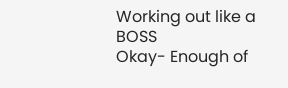Working out like a BOSS
Okay- Enough of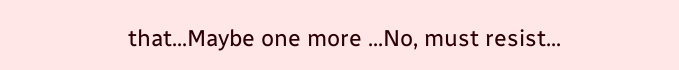that...Maybe one more ...No, must resist...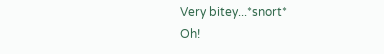Very bitey...*snort*
Oh!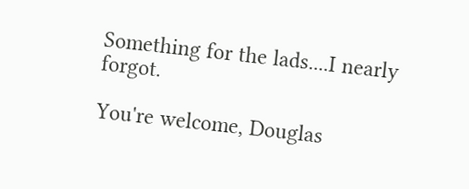Something for the lads....I nearly forgot.

You're welcome, Douglas